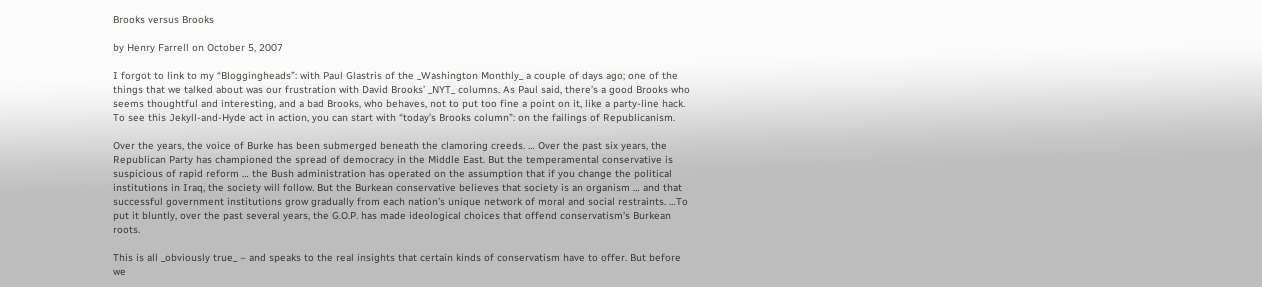Brooks versus Brooks

by Henry Farrell on October 5, 2007

I forgot to link to my “Bloggingheads”: with Paul Glastris of the _Washington Monthly_ a couple of days ago; one of the things that we talked about was our frustration with David Brooks’ _NYT_ columns. As Paul said, there’s a good Brooks who seems thoughtful and interesting, and a bad Brooks, who behaves, not to put too fine a point on it, like a party-line hack. To see this Jekyll-and-Hyde act in action, you can start with “today’s Brooks column”: on the failings of Republicanism.

Over the years, the voice of Burke has been submerged beneath the clamoring creeds. … Over the past six years, the Republican Party has championed the spread of democracy in the Middle East. But the temperamental conservative is suspicious of rapid reform … the Bush administration has operated on the assumption that if you change the political institutions in Iraq, the society will follow. But the Burkean conservative believes that society is an organism … and that successful government institutions grow gradually from each nation’s unique network of moral and social restraints. …To put it bluntly, over the past several years, the G.O.P. has made ideological choices that offend conservatism’s Burkean roots.

This is all _obviously true_ – and speaks to the real insights that certain kinds of conservatism have to offer. But before we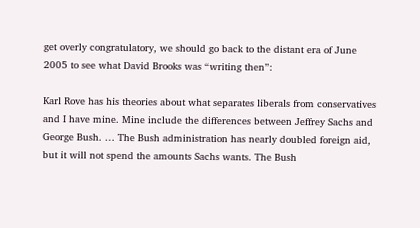get overly congratulatory, we should go back to the distant era of June 2005 to see what David Brooks was “writing then”:

Karl Rove has his theories about what separates liberals from conservatives and I have mine. Mine include the differences between Jeffrey Sachs and George Bush. … The Bush administration has nearly doubled foreign aid, but it will not spend the amounts Sachs wants. The Bush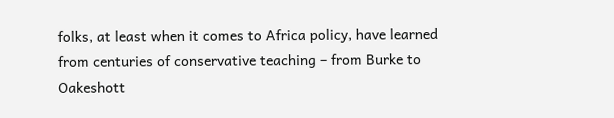folks, at least when it comes to Africa policy, have learned from centuries of conservative teaching – from Burke to Oakeshott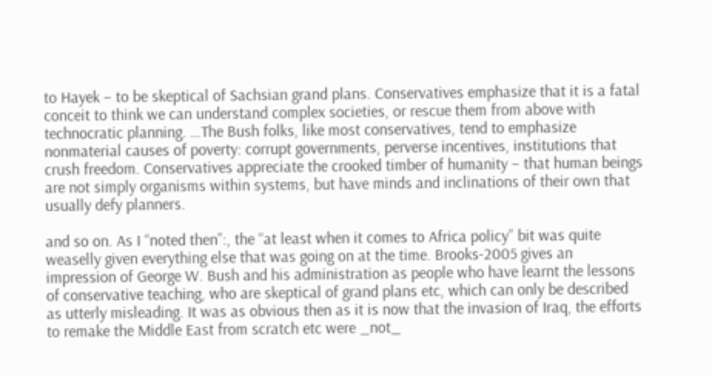to Hayek – to be skeptical of Sachsian grand plans. Conservatives emphasize that it is a fatal conceit to think we can understand complex societies, or rescue them from above with technocratic planning. …The Bush folks, like most conservatives, tend to emphasize nonmaterial causes of poverty: corrupt governments, perverse incentives, institutions that crush freedom. Conservatives appreciate the crooked timber of humanity – that human beings are not simply organisms within systems, but have minds and inclinations of their own that usually defy planners.

and so on. As I “noted then”:, the “at least when it comes to Africa policy” bit was quite weaselly given everything else that was going on at the time. Brooks-2005 gives an impression of George W. Bush and his administration as people who have learnt the lessons of conservative teaching, who are skeptical of grand plans etc, which can only be described as utterly misleading. It was as obvious then as it is now that the invasion of Iraq, the efforts to remake the Middle East from scratch etc were _not_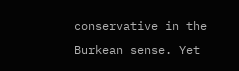conservative in the Burkean sense. Yet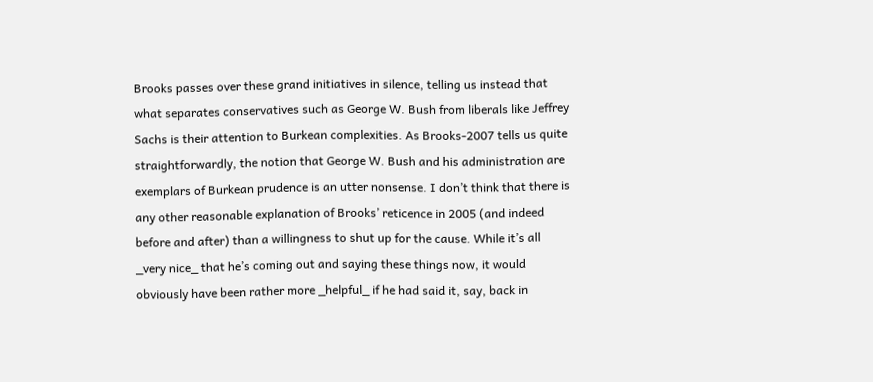Brooks passes over these grand initiatives in silence, telling us instead that what separates conservatives such as George W. Bush from liberals like Jeffrey Sachs is their attention to Burkean complexities. As Brooks-2007 tells us quite straightforwardly, the notion that George W. Bush and his administration are exemplars of Burkean prudence is an utter nonsense. I don’t think that there is any other reasonable explanation of Brooks’ reticence in 2005 (and indeed before and after) than a willingness to shut up for the cause. While it’s all _very nice_ that he’s coming out and saying these things now, it would obviously have been rather more _helpful_ if he had said it, say, back in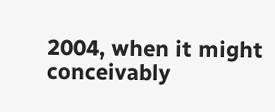2004, when it might conceivably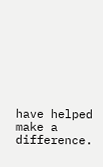have helped make a difference.